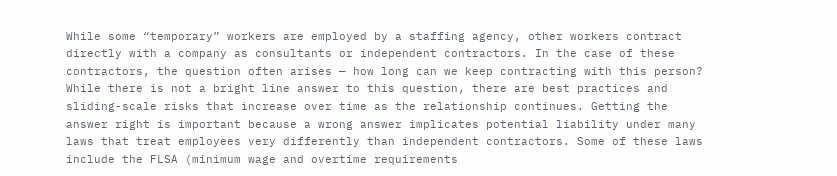While some “temporary” workers are employed by a staffing agency, other workers contract directly with a company as consultants or independent contractors. In the case of these contractors, the question often arises — how long can we keep contracting with this person? While there is not a bright line answer to this question, there are best practices and sliding-scale risks that increase over time as the relationship continues. Getting the answer right is important because a wrong answer implicates potential liability under many laws that treat employees very differently than independent contractors. Some of these laws include the FLSA (minimum wage and overtime requirements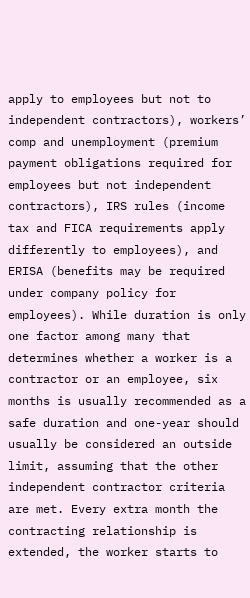apply to employees but not to independent contractors), workers’ comp and unemployment (premium payment obligations required for employees but not independent contractors), IRS rules (income tax and FICA requirements apply differently to employees), and ERISA (benefits may be required under company policy for employees). While duration is only one factor among many that determines whether a worker is a contractor or an employee, six months is usually recommended as a safe duration and one-year should usually be considered an outside limit, assuming that the other independent contractor criteria are met. Every extra month the contracting relationship is extended, the worker starts to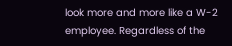look more and more like a W-2 employee. Regardless of the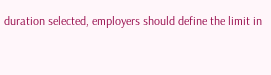duration selected, employers should define the limit in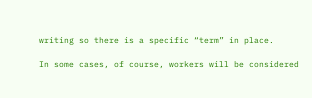writing so there is a specific “term” in place.

In some cases, of course, workers will be considered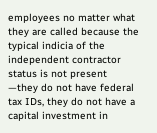employees no matter what they are called because the typical indicia of the independent contractor status is not present —they do not have federal tax IDs, they do not have a capital investment in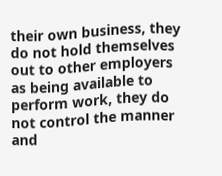their own business, they do not hold themselves out to other employers as being available to perform work, they do not control the manner and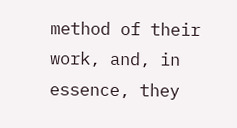method of their work, and, in essence, they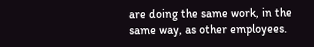are doing the same work, in the same way, as other employees.